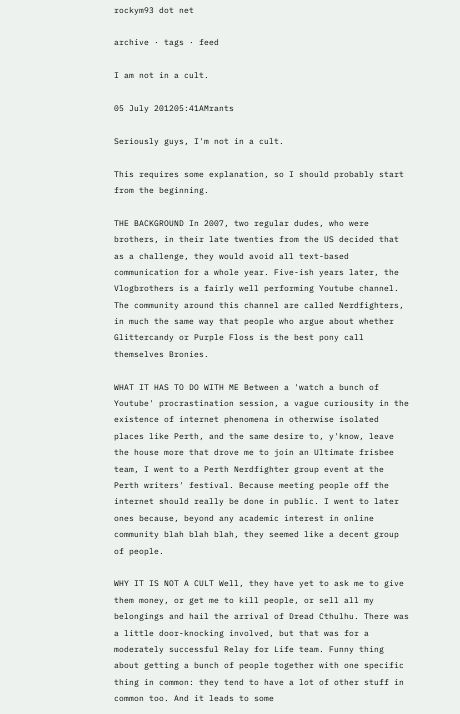rockym93 dot net

archive · tags · feed

I am not in a cult.

05 July 201205:41AMrants

Seriously guys, I'm not in a cult.

This requires some explanation, so I should probably start from the beginning.

THE BACKGROUND In 2007, two regular dudes, who were brothers, in their late twenties from the US decided that as a challenge, they would avoid all text-based communication for a whole year. Five-ish years later, the Vlogbrothers is a fairly well performing Youtube channel. The community around this channel are called Nerdfighters, in much the same way that people who argue about whether Glittercandy or Purple Floss is the best pony call themselves Bronies.

WHAT IT HAS TO DO WITH ME Between a 'watch a bunch of Youtube' procrastination session, a vague curiousity in the existence of internet phenomena in otherwise isolated places like Perth, and the same desire to, y'know, leave the house more that drove me to join an Ultimate frisbee team, I went to a Perth Nerdfighter group event at the Perth writers' festival. Because meeting people off the internet should really be done in public. I went to later ones because, beyond any academic interest in online community blah blah blah, they seemed like a decent group of people.

WHY IT IS NOT A CULT Well, they have yet to ask me to give them money, or get me to kill people, or sell all my belongings and hail the arrival of Dread Cthulhu. There was a little door-knocking involved, but that was for a moderately successful Relay for Life team. Funny thing about getting a bunch of people together with one specific thing in common: they tend to have a lot of other stuff in common too. And it leads to some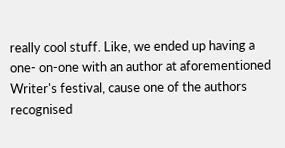really cool stuff. Like, we ended up having a one- on-one with an author at aforementioned Writer's festival, cause one of the authors recognised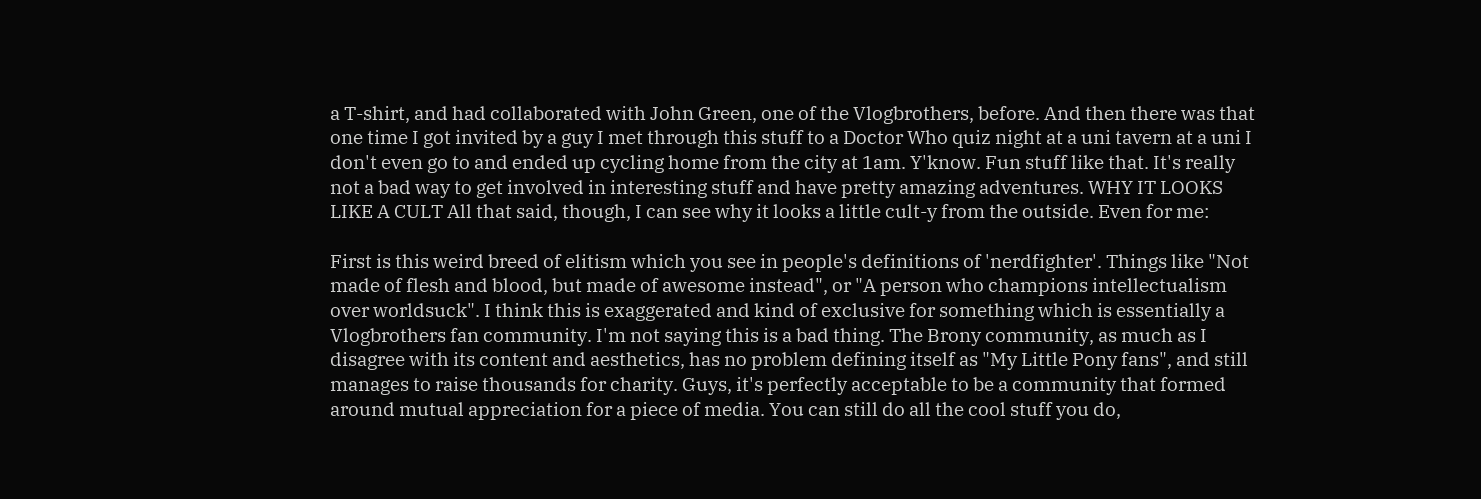a T-shirt, and had collaborated with John Green, one of the Vlogbrothers, before. And then there was that one time I got invited by a guy I met through this stuff to a Doctor Who quiz night at a uni tavern at a uni I don't even go to and ended up cycling home from the city at 1am. Y'know. Fun stuff like that. It's really not a bad way to get involved in interesting stuff and have pretty amazing adventures. WHY IT LOOKS LIKE A CULT All that said, though, I can see why it looks a little cult-y from the outside. Even for me:

First is this weird breed of elitism which you see in people's definitions of 'nerdfighter'. Things like "Not made of flesh and blood, but made of awesome instead", or "A person who champions intellectualism over worldsuck". I think this is exaggerated and kind of exclusive for something which is essentially a Vlogbrothers fan community. I'm not saying this is a bad thing. The Brony community, as much as I disagree with its content and aesthetics, has no problem defining itself as "My Little Pony fans", and still manages to raise thousands for charity. Guys, it's perfectly acceptable to be a community that formed around mutual appreciation for a piece of media. You can still do all the cool stuff you do,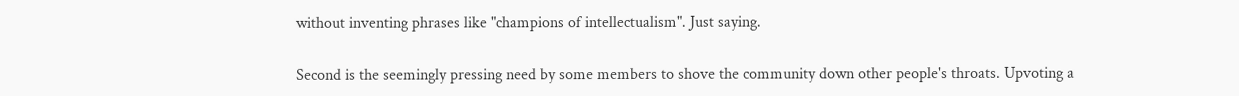without inventing phrases like "champions of intellectualism". Just saying.

Second is the seemingly pressing need by some members to shove the community down other people's throats. Upvoting a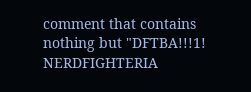comment that contains nothing but "DFTBA!!!1! NERDFIGHTERIA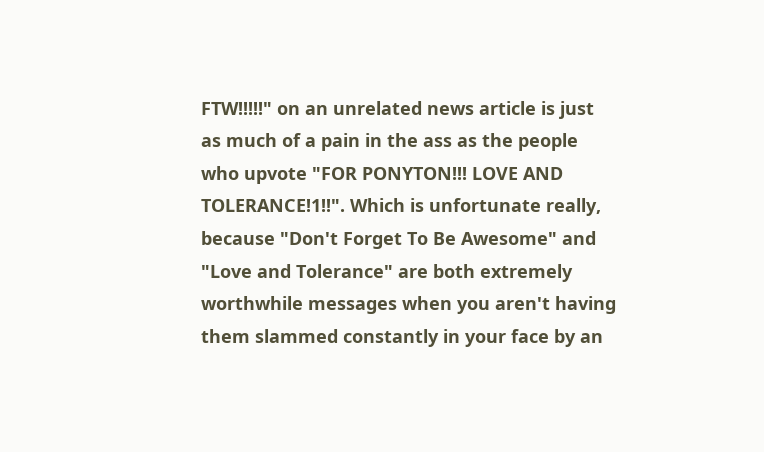FTW!!!!!" on an unrelated news article is just as much of a pain in the ass as the people who upvote "FOR PONYTON!!! LOVE AND TOLERANCE!1!!". Which is unfortunate really, because "Don't Forget To Be Awesome" and "Love and Tolerance" are both extremely worthwhile messages when you aren't having them slammed constantly in your face by an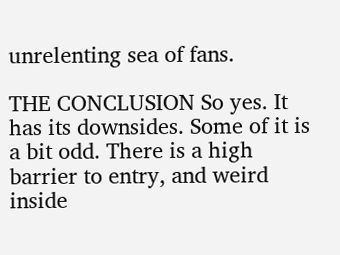unrelenting sea of fans.

THE CONCLUSION So yes. It has its downsides. Some of it is a bit odd. There is a high barrier to entry, and weird inside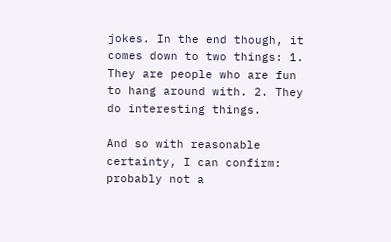jokes. In the end though, it comes down to two things: 1. They are people who are fun to hang around with. 2. They do interesting things.

And so with reasonable certainty, I can confirm: probably not a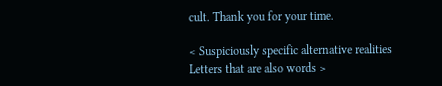cult. Thank you for your time.

< Suspiciously specific alternative realities Letters that are also words >